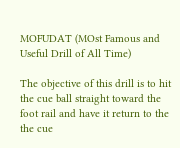MOFUDAT (MOst Famous and Useful Drill of All Time)

The objective of this drill is to hit the cue ball straight toward the foot rail and have it return to the the cue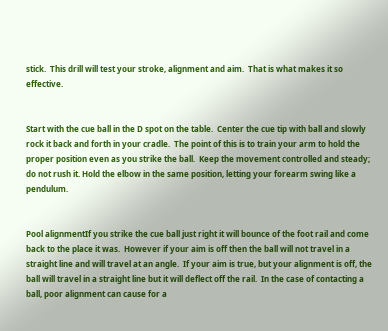stick.  This drill will test your stroke, alignment and aim.  That is what makes it so effective.


Start with the cue ball in the D spot on the table.  Center the cue tip with ball and slowly rock it back and forth in your cradle.  The point of this is to train your arm to hold the proper position even as you strike the ball.  Keep the movement controlled and steady; do not rush it. Hold the elbow in the same position, letting your forearm swing like a pendulum.


Pool alignmentIf you strike the cue ball just right it will bounce of the foot rail and come back to the place it was.  However if your aim is off then the ball will not travel in a straight line and will travel at an angle.  If your aim is true, but your alignment is off, the ball will travel in a straight line but it will deflect off the rail.  In the case of contacting a ball, poor alignment can cause for a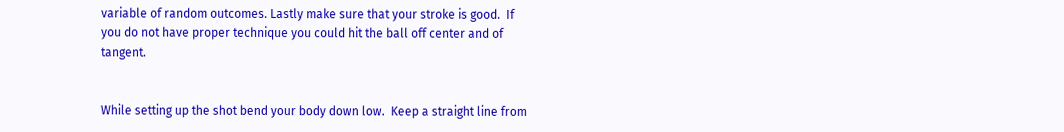variable of random outcomes. Lastly make sure that your stroke is good.  If you do not have proper technique you could hit the ball off center and of tangent.


While setting up the shot bend your body down low.  Keep a straight line from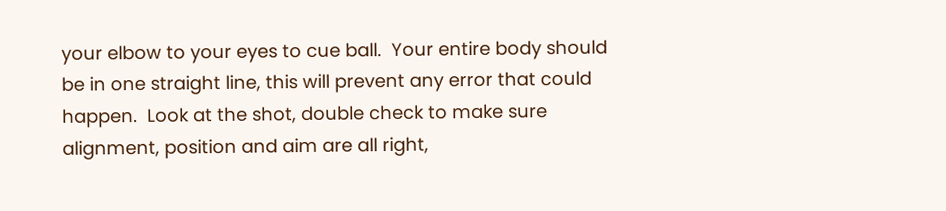your elbow to your eyes to cue ball.  Your entire body should be in one straight line, this will prevent any error that could happen.  Look at the shot, double check to make sure alignment, position and aim are all right,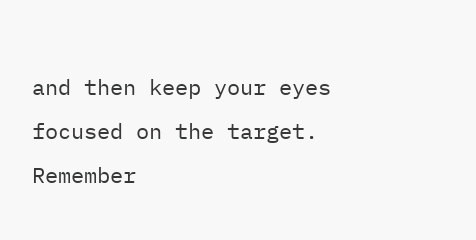and then keep your eyes focused on the target.  Remember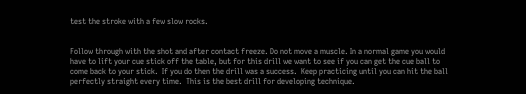test the stroke with a few slow rocks.


Follow through with the shot and after contact freeze. Do not move a muscle. In a normal game you would have to lift your cue stick off the table, but for this drill we want to see if you can get the cue ball to come back to your stick.  If you do then the drill was a success.  Keep practicing until you can hit the ball perfectly straight every time.  This is the best drill for developing technique.